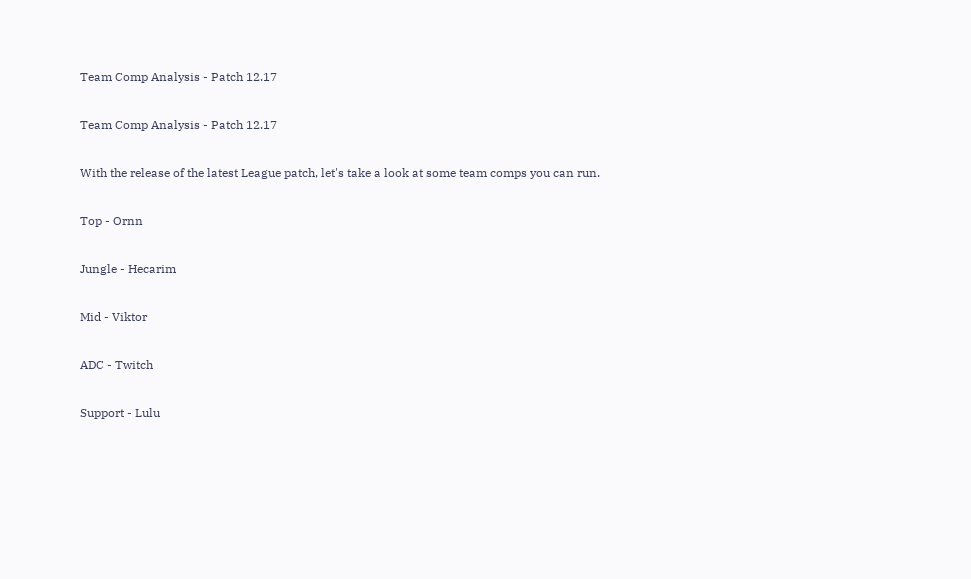Team Comp Analysis - Patch 12.17

Team Comp Analysis - Patch 12.17

With the release of the latest League patch, let's take a look at some team comps you can run.

Top - Ornn

Jungle - Hecarim

Mid - Viktor

ADC - Twitch

Support - Lulu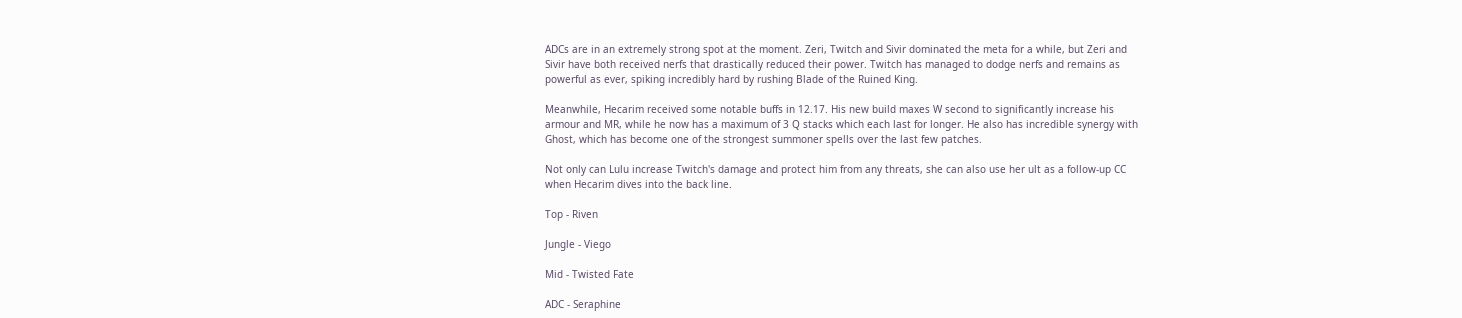ADCs are in an extremely strong spot at the moment. Zeri, Twitch and Sivir dominated the meta for a while, but Zeri and Sivir have both received nerfs that drastically reduced their power. Twitch has managed to dodge nerfs and remains as powerful as ever, spiking incredibly hard by rushing Blade of the Ruined King.

Meanwhile, Hecarim received some notable buffs in 12.17. His new build maxes W second to significantly increase his armour and MR, while he now has a maximum of 3 Q stacks which each last for longer. He also has incredible synergy with Ghost, which has become one of the strongest summoner spells over the last few patches.

Not only can Lulu increase Twitch's damage and protect him from any threats, she can also use her ult as a follow-up CC when Hecarim dives into the back line.

Top - Riven

Jungle - Viego

Mid - Twisted Fate

ADC - Seraphine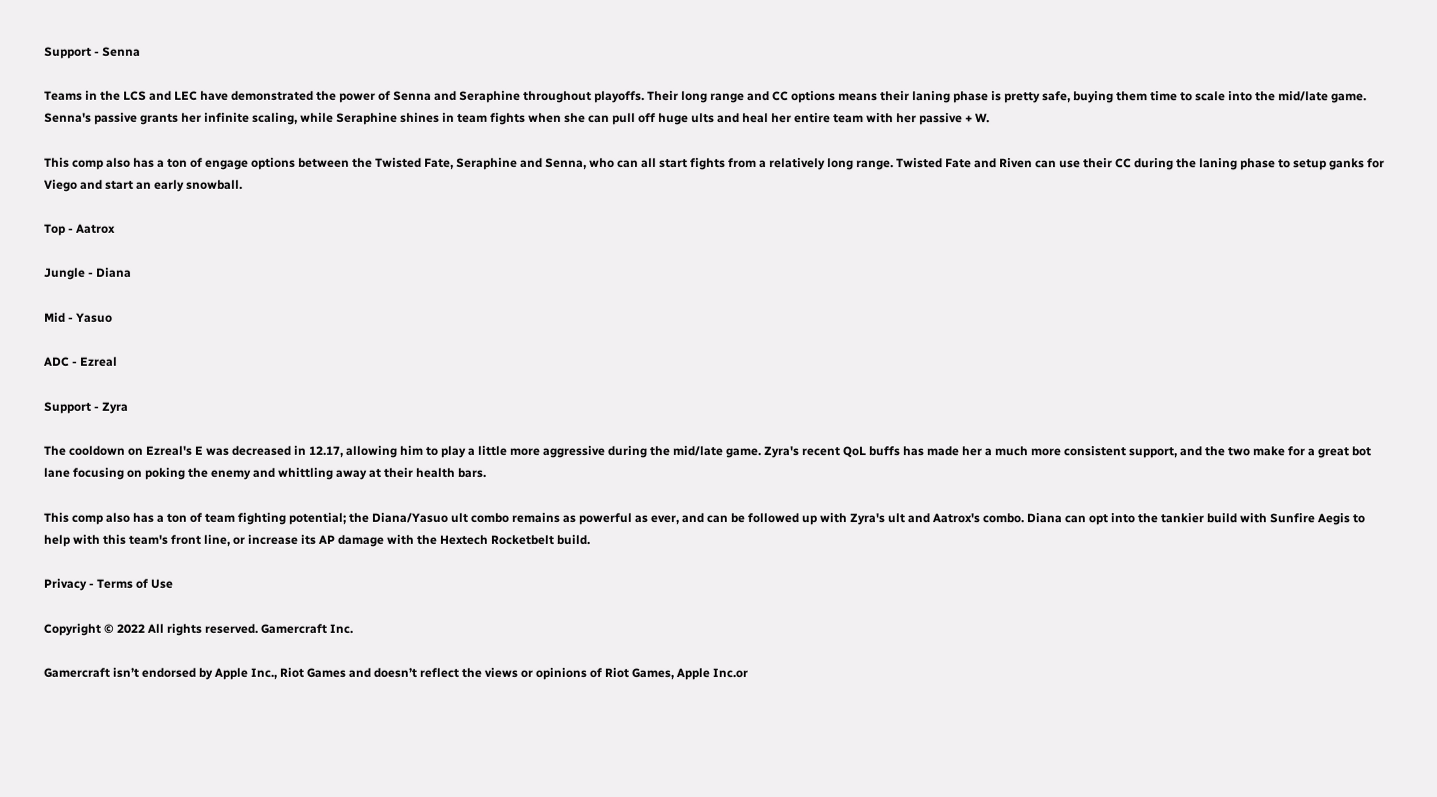Support - Senna

Teams in the LCS and LEC have demonstrated the power of Senna and Seraphine throughout playoffs. Their long range and CC options means their laning phase is pretty safe, buying them time to scale into the mid/late game. Senna's passive grants her infinite scaling, while Seraphine shines in team fights when she can pull off huge ults and heal her entire team with her passive + W.

This comp also has a ton of engage options between the Twisted Fate, Seraphine and Senna, who can all start fights from a relatively long range. Twisted Fate and Riven can use their CC during the laning phase to setup ganks for Viego and start an early snowball.

Top - Aatrox

Jungle - Diana

Mid - Yasuo

ADC - Ezreal

Support - Zyra

The cooldown on Ezreal's E was decreased in 12.17, allowing him to play a little more aggressive during the mid/late game. Zyra's recent QoL buffs has made her a much more consistent support, and the two make for a great bot lane focusing on poking the enemy and whittling away at their health bars.

This comp also has a ton of team fighting potential; the Diana/Yasuo ult combo remains as powerful as ever, and can be followed up with Zyra's ult and Aatrox's combo. Diana can opt into the tankier build with Sunfire Aegis to help with this team's front line, or increase its AP damage with the Hextech Rocketbelt build.

Privacy - Terms of Use

Copyright © 2022 All rights reserved. Gamercraft Inc.

Gamercraft isn’t endorsed by Apple Inc., Riot Games and doesn’t reflect the views or opinions of Riot Games, Apple Inc.or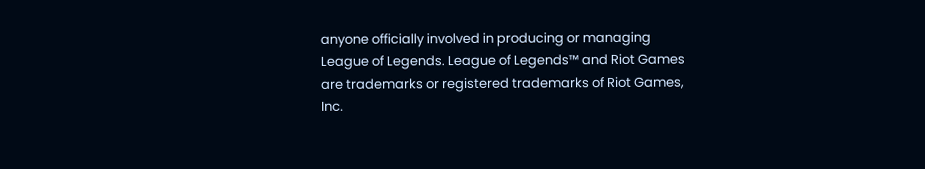anyone officially involved in producing or managing League of Legends. League of Legends™ and Riot Games are trademarks or registered trademarks of Riot Games, Inc.